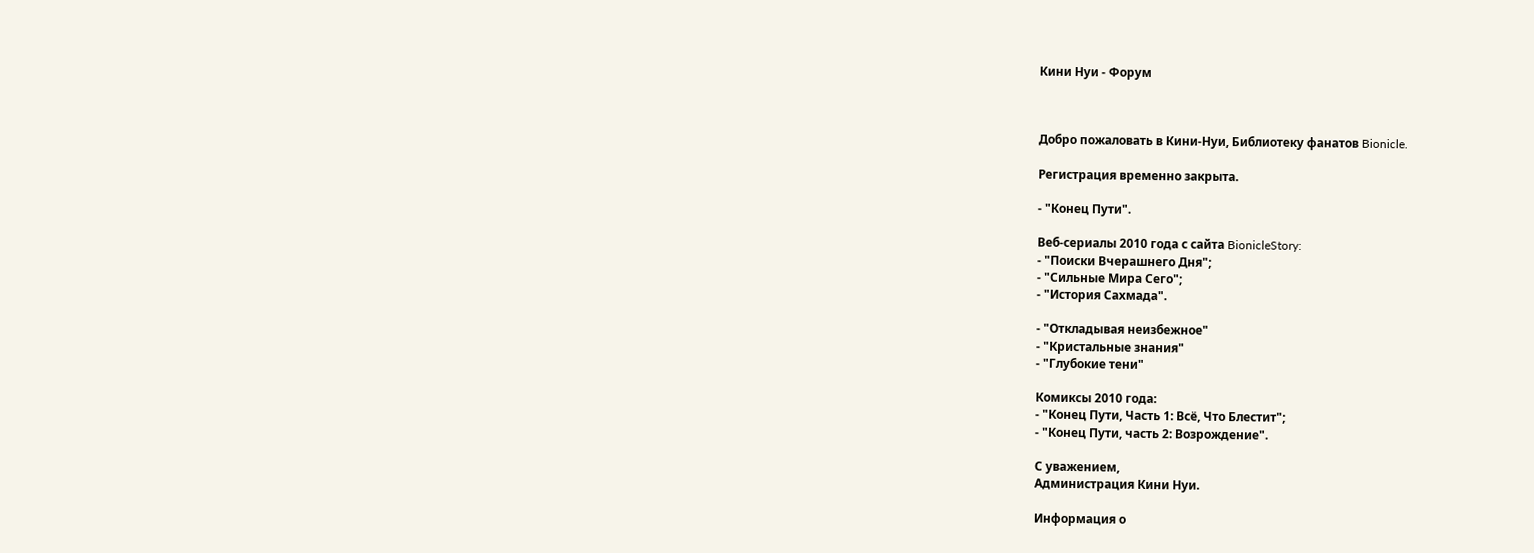Кини Нуи - Форум



Добро пожаловать в Кини-Нуи, Библиотеку фанатов Bionicle.

Регистрация временно закрыта.

- "Конец Пути".

Веб-сериалы 2010 года с сайта BionicleStory:
- "Поиски Вчерашнего Дня";
- "Сильные Мира Сего";
- "История Сахмада".

- "Откладывая неизбежное"
- "Кристальные знания"
- "Глубокие тени"

Комиксы 2010 года:
- "Конец Пути, Часть 1: Всё, Что Блестит";
- "Конец Пути, часть 2: Возрождение".

С уважением,
Администрация Кини Нуи.

Информация о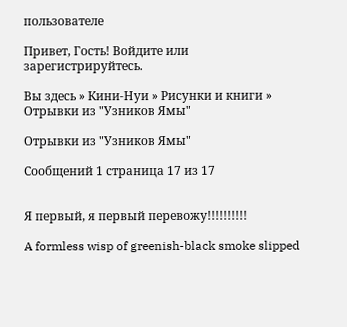пользователе

Привет, Гость! Войдите или зарегистрируйтесь.

Вы здесь » Кини-Нуи » Рисунки и книги » Отрывки из "Узников Ямы"

Отрывки из "Узников Ямы"

Сообщений 1 страница 17 из 17


Я первый, я первый перевожу!!!!!!!!!!

A formless wisp of greenish-black smoke slipped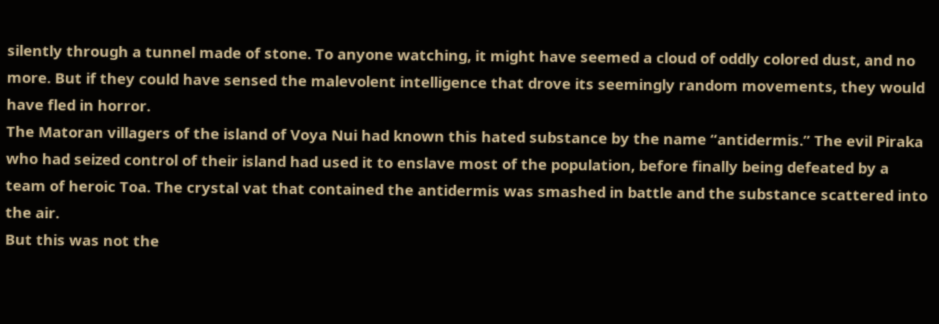silently through a tunnel made of stone. To anyone watching, it might have seemed a cloud of oddly colored dust, and no more. But if they could have sensed the malevolent intelligence that drove its seemingly random movements, they would have fled in horror.
The Matoran villagers of the island of Voya Nui had known this hated substance by the name “antidermis.” The evil Piraka who had seized control of their island had used it to enslave most of the population, before finally being defeated by a team of heroic Toa. The crystal vat that contained the antidermis was smashed in battle and the substance scattered into the air.
But this was not the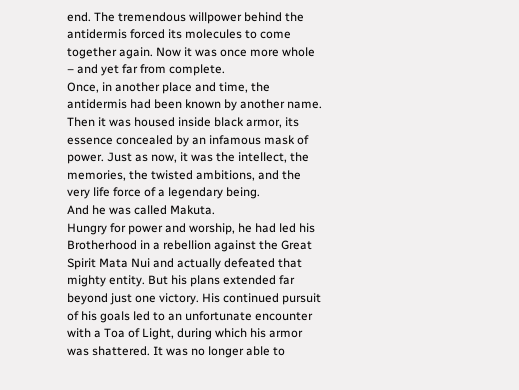end. The tremendous willpower behind the antidermis forced its molecules to come together again. Now it was once more whole – and yet far from complete.
Once, in another place and time, the antidermis had been known by another name. Then it was housed inside black armor, its essence concealed by an infamous mask of power. Just as now, it was the intellect, the memories, the twisted ambitions, and the very life force of a legendary being.
And he was called Makuta.
Hungry for power and worship, he had led his Brotherhood in a rebellion against the Great Spirit Mata Nui and actually defeated that mighty entity. But his plans extended far beyond just one victory. His continued pursuit of his goals led to an unfortunate encounter with a Toa of Light, during which his armor was shattered. It was no longer able to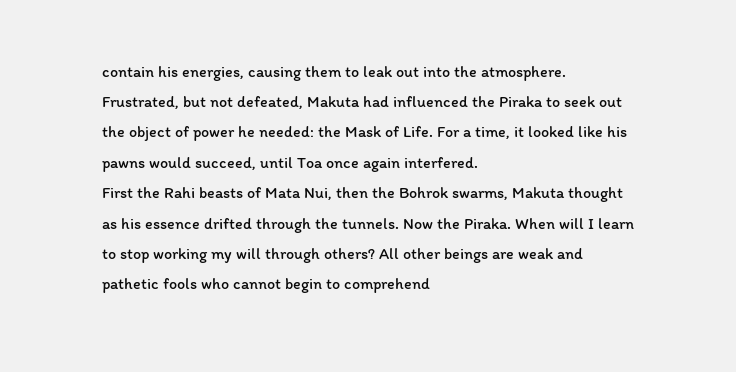contain his energies, causing them to leak out into the atmosphere.
Frustrated, but not defeated, Makuta had influenced the Piraka to seek out the object of power he needed: the Mask of Life. For a time, it looked like his pawns would succeed, until Toa once again interfered.
First the Rahi beasts of Mata Nui, then the Bohrok swarms, Makuta thought as his essence drifted through the tunnels. Now the Piraka. When will I learn to stop working my will through others? All other beings are weak and pathetic fools who cannot begin to comprehend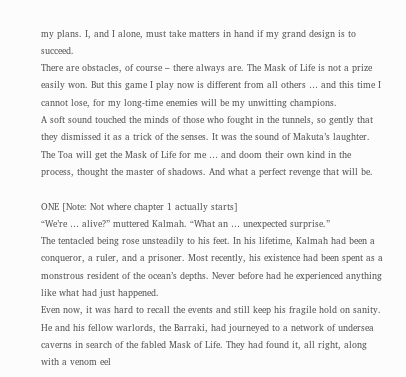my plans. I, and I alone, must take matters in hand if my grand design is to succeed.
There are obstacles, of course – there always are. The Mask of Life is not a prize easily won. But this game I play now is different from all others … and this time I cannot lose, for my long-time enemies will be my unwitting champions.
A soft sound touched the minds of those who fought in the tunnels, so gently that they dismissed it as a trick of the senses. It was the sound of Makuta’s laughter.
The Toa will get the Mask of Life for me … and doom their own kind in the process, thought the master of shadows. And what a perfect revenge that will be.

ONE [Note: Not where chapter 1 actually starts]
“We’re … alive?” muttered Kalmah. “What an … unexpected surprise.”
The tentacled being rose unsteadily to his feet. In his lifetime, Kalmah had been a conqueror, a ruler, and a prisoner. Most recently, his existence had been spent as a monstrous resident of the ocean’s depths. Never before had he experienced anything like what had just happened.
Even now, it was hard to recall the events and still keep his fragile hold on sanity. He and his fellow warlords, the Barraki, had journeyed to a network of undersea caverns in search of the fabled Mask of Life. They had found it, all right, along with a venom eel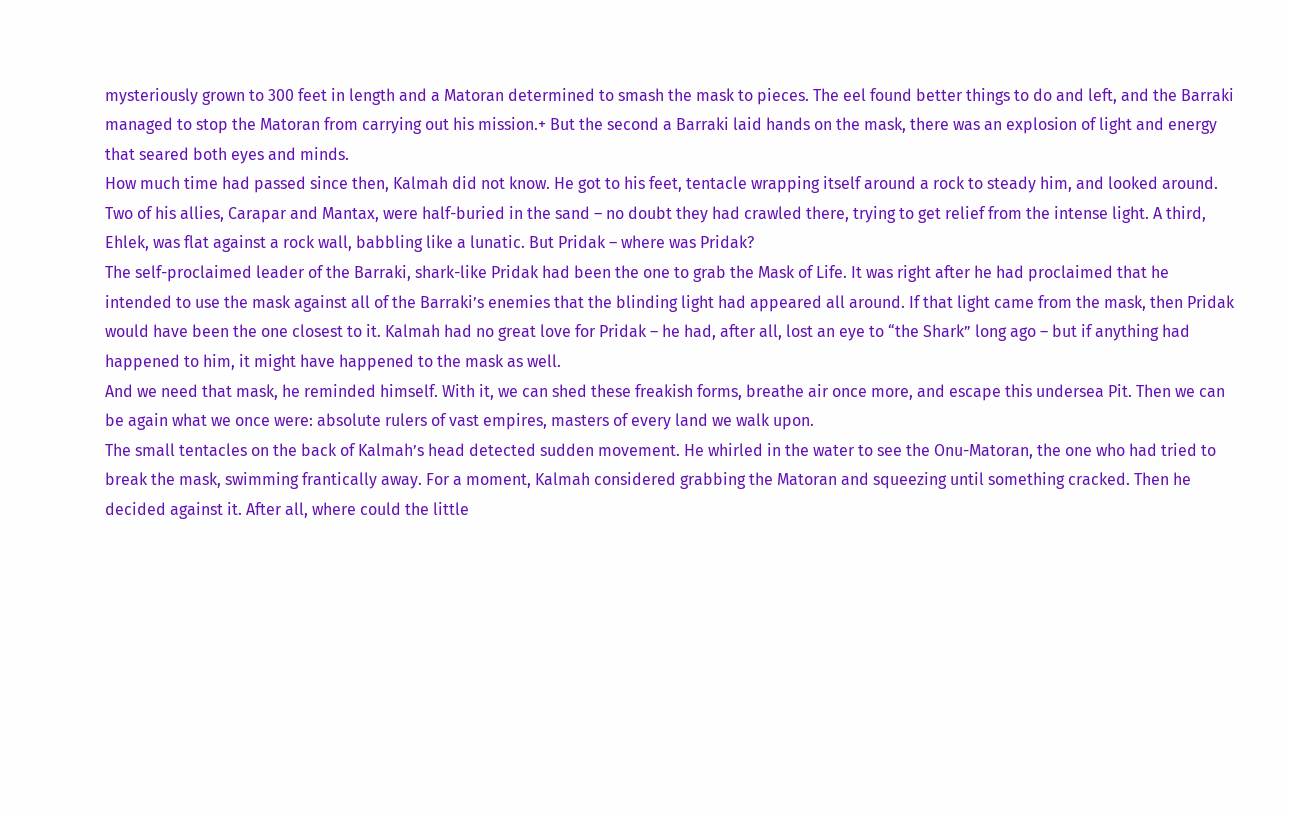mysteriously grown to 300 feet in length and a Matoran determined to smash the mask to pieces. The eel found better things to do and left, and the Barraki managed to stop the Matoran from carrying out his mission.+ But the second a Barraki laid hands on the mask, there was an explosion of light and energy that seared both eyes and minds.
How much time had passed since then, Kalmah did not know. He got to his feet, tentacle wrapping itself around a rock to steady him, and looked around. Two of his allies, Carapar and Mantax, were half-buried in the sand – no doubt they had crawled there, trying to get relief from the intense light. A third, Ehlek, was flat against a rock wall, babbling like a lunatic. But Pridak – where was Pridak?
The self-proclaimed leader of the Barraki, shark-like Pridak had been the one to grab the Mask of Life. It was right after he had proclaimed that he intended to use the mask against all of the Barraki’s enemies that the blinding light had appeared all around. If that light came from the mask, then Pridak would have been the one closest to it. Kalmah had no great love for Pridak – he had, after all, lost an eye to “the Shark” long ago – but if anything had happened to him, it might have happened to the mask as well.
And we need that mask, he reminded himself. With it, we can shed these freakish forms, breathe air once more, and escape this undersea Pit. Then we can be again what we once were: absolute rulers of vast empires, masters of every land we walk upon.
The small tentacles on the back of Kalmah’s head detected sudden movement. He whirled in the water to see the Onu-Matoran, the one who had tried to break the mask, swimming frantically away. For a moment, Kalmah considered grabbing the Matoran and squeezing until something cracked. Then he decided against it. After all, where could the little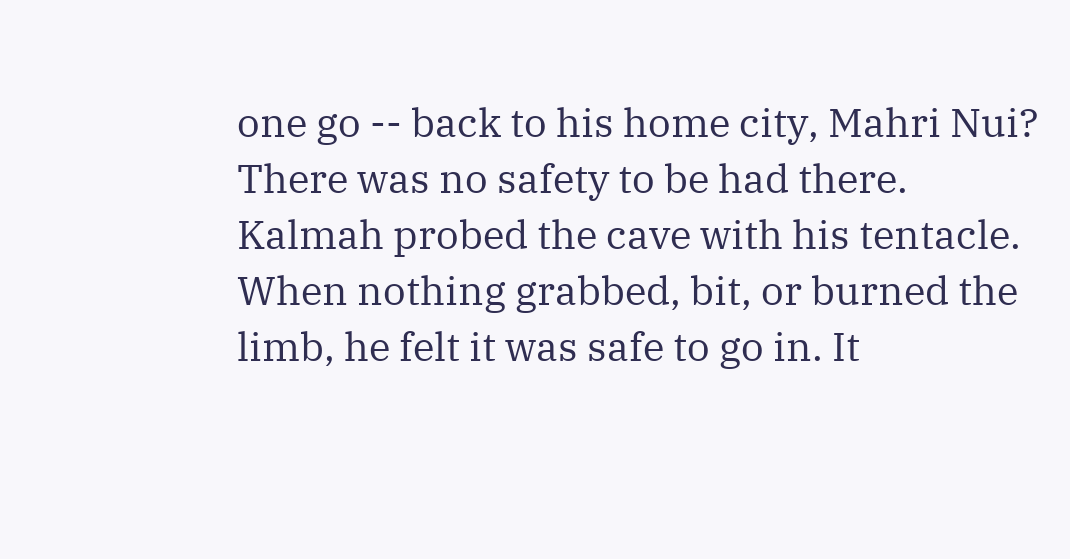one go -- back to his home city, Mahri Nui? There was no safety to be had there.
Kalmah probed the cave with his tentacle. When nothing grabbed, bit, or burned the limb, he felt it was safe to go in. It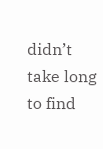didn’t take long to find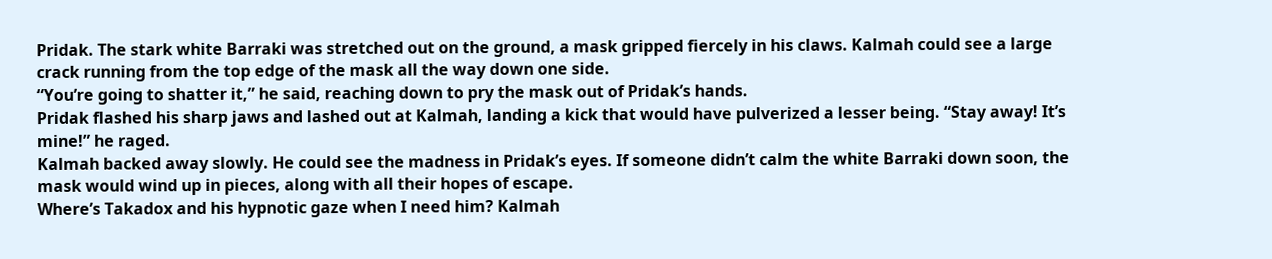Pridak. The stark white Barraki was stretched out on the ground, a mask gripped fiercely in his claws. Kalmah could see a large crack running from the top edge of the mask all the way down one side.
“You’re going to shatter it,” he said, reaching down to pry the mask out of Pridak’s hands.
Pridak flashed his sharp jaws and lashed out at Kalmah, landing a kick that would have pulverized a lesser being. “Stay away! It’s mine!” he raged.
Kalmah backed away slowly. He could see the madness in Pridak’s eyes. If someone didn’t calm the white Barraki down soon, the mask would wind up in pieces, along with all their hopes of escape.
Where’s Takadox and his hypnotic gaze when I need him? Kalmah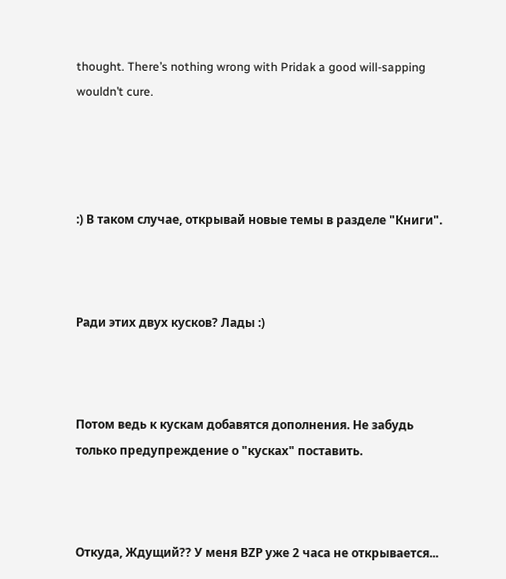thought. There’s nothing wrong with Pridak a good will-sapping wouldn’t cure.




:) В таком случае, открывай новые темы в разделе "Книги".



Ради этих двух кусков? Лады :)



Потом ведь к кускам добавятся дополнения. Не забудь только предупреждение о "кусках" поставить.



Откуда, Ждущий?? У меня ВZP уже 2 часа не открывается...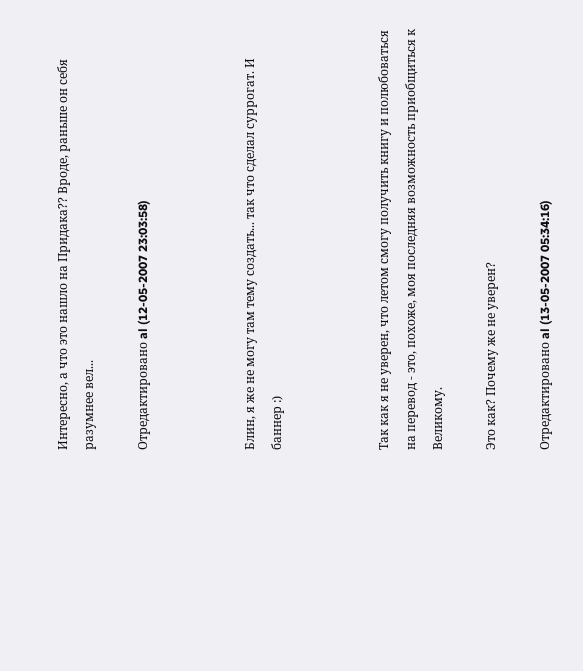Интересно, а что это нашло на Придака?? Вроде, раньше он себя разумнее вел...

Отредактировано al (12-05-2007 23:03:58)



Блин, я же не могу там тему создать... так что сделал суррогат. И баннер :)



Так как я не уверен, что летом смогу получить книгу и полюбоваться на перевод - это, похоже, моя последняя возможность приобщиться к Великому.

Это как? Почему же не уверен?

Отредактировано al (13-05-2007 05:34:16)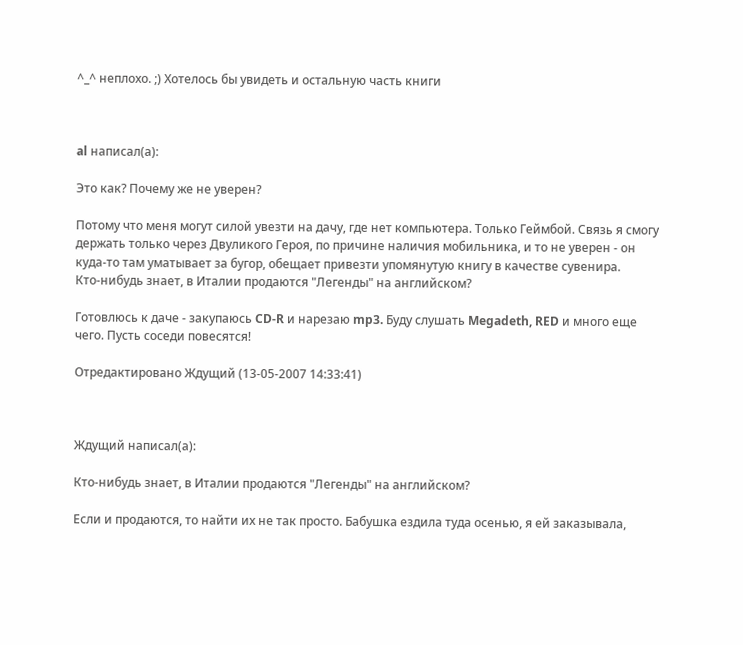^_^ неплохо. ;) Хотелось бы увидеть и остальную часть книги



al написал(а):

Это как? Почему же не уверен?

Потому что меня могут силой увезти на дачу, где нет компьютера. Только Геймбой. Связь я смогу держать только через Двуликого Героя, по причине наличия мобильника, и то не уверен - он куда-то там уматывает за бугор, обещает привезти упомянутую книгу в качестве сувенира.
Кто-нибудь знает, в Италии продаются "Легенды" на английском?

Готовлюсь к даче - закупаюсь CD-R и нарезаю mp3. Буду слушать Megadeth, RED и много еще чего. Пусть соседи повесятся!

Отредактировано Ждущий (13-05-2007 14:33:41)



Ждущий написал(а):

Кто-нибудь знает, в Италии продаются "Легенды" на английском?

Если и продаются, то найти их не так просто. Бабушка ездила туда осенью, я ей заказывала,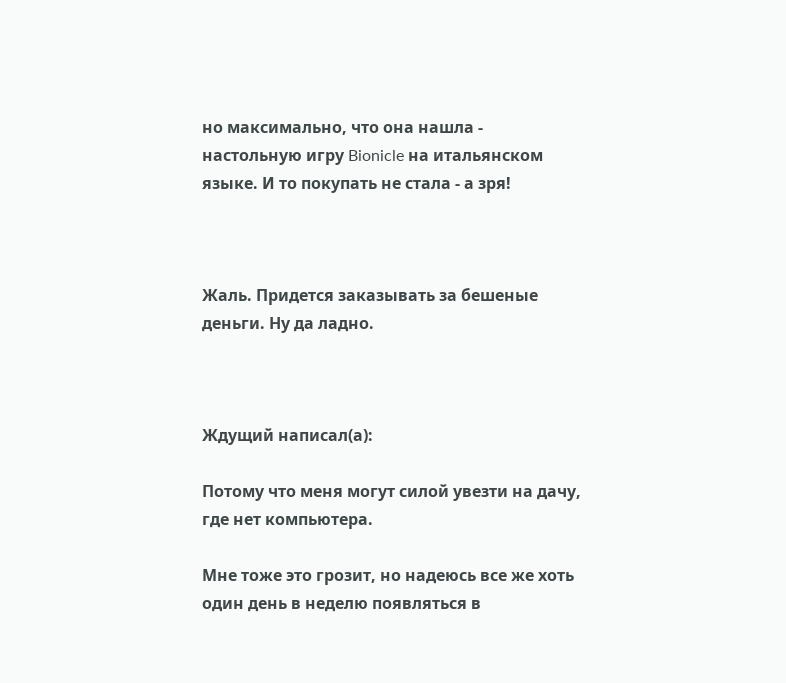но максимально, что она нашла - настольную игру Bionicle на итальянском языке. И то покупать не стала - а зря!



Жаль. Придется заказывать за бешеные деньги. Ну да ладно.



Ждущий написал(а):

Потому что меня могут силой увезти на дачу, где нет компьютера.

Мне тоже это грозит, но надеюсь все же хоть один день в неделю появляться в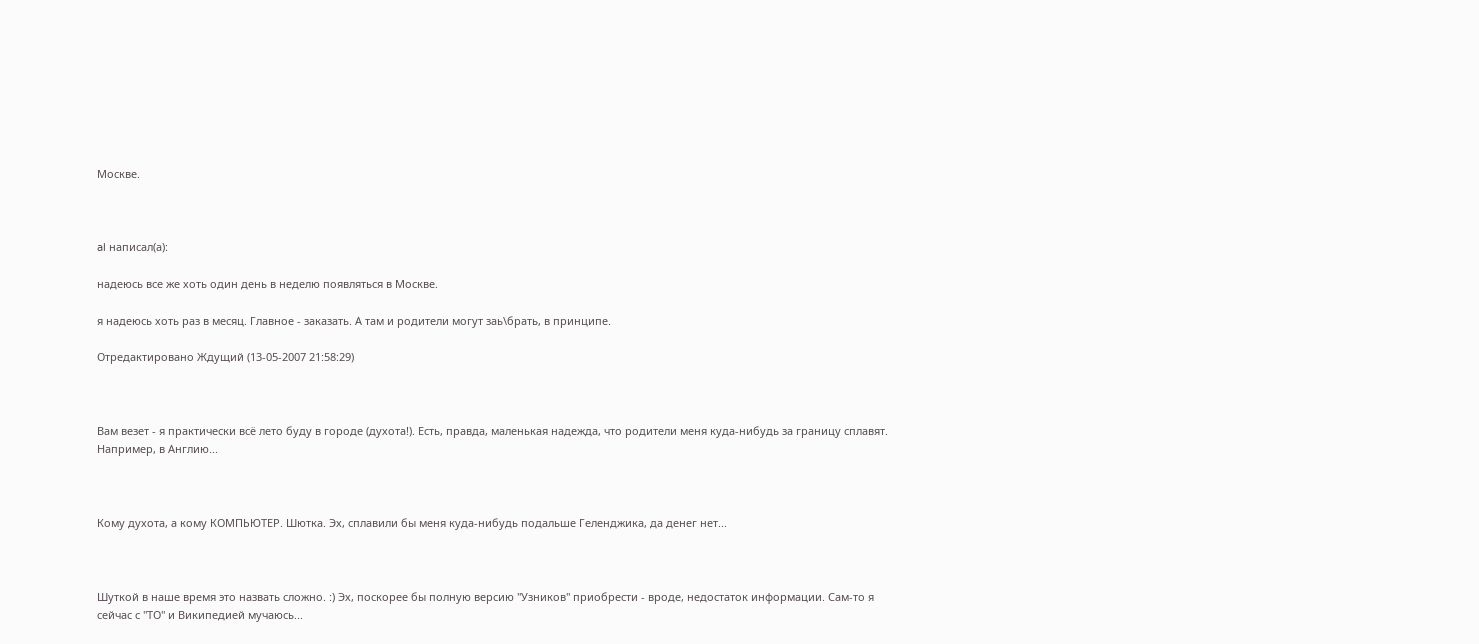Москве.



al написал(а):

надеюсь все же хоть один день в неделю появляться в Москве.

я надеюсь хоть раз в месяц. Главное - заказать. А там и родители могут заь\брать, в принципе.

Отредактировано Ждущий (13-05-2007 21:58:29)



Вам везет - я практически всё лето буду в городе (духота!). Есть, правда, маленькая надежда, что родители меня куда-нибудь за границу сплавят. Например, в Англию...



Кому духота, а кому КОМПЬЮТЕР. Шютка. Эх, сплавили бы меня куда-нибудь подальше Геленджика, да денег нет...



Шуткой в наше время это назвать сложно. :) Эх, поскорее бы полную версию "Узников" приобрести - вроде, недостаток информации. Сам-то я сейчас с "ТО" и Википедией мучаюсь...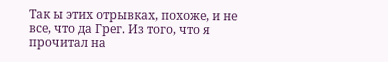Так ы этих отрывках, похоже, и не все, что да Грег. Из того, что я прочитал на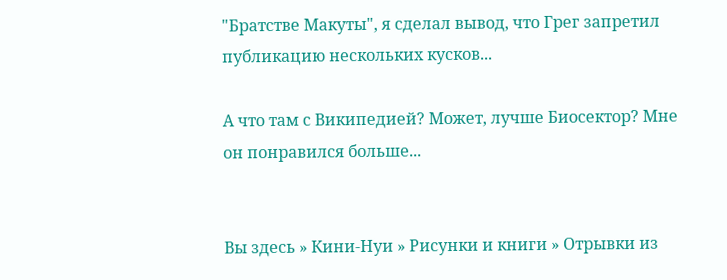"Братстве Макуты", я сделал вывод, что Грег запретил публикацию нескольких кусков...

А что там с Википедией? Может, лучше Биосектор? Мне он понравился больше...


Вы здесь » Кини-Нуи » Рисунки и книги » Отрывки из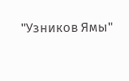"Узников Ямы"